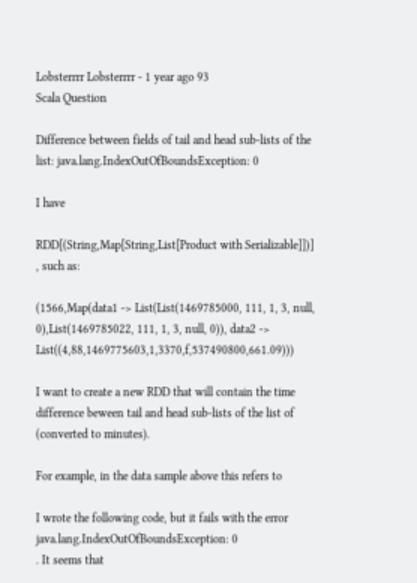Lobsterrrr Lobsterrrr - 1 year ago 93
Scala Question

Difference between fields of tail and head sub-lists of the list: java.lang.IndexOutOfBoundsException: 0

I have

RDD[(String,Map[String,List[Product with Serializable]])]
, such as:

(1566,Map(data1 -> List(List(1469785000, 111, 1, 3, null, 0),List(1469785022, 111, 1, 3, null, 0)), data2 -> List((4,88,1469775603,1,3370,f,537490800,661.09)))

I want to create a new RDD that will contain the time difference beween tail and head sub-lists of the list of
(converted to minutes).

For example, in the data sample above this refers to

I wrote the following code, but it fails with the error
java.lang.IndexOutOfBoundsException: 0
. It seems that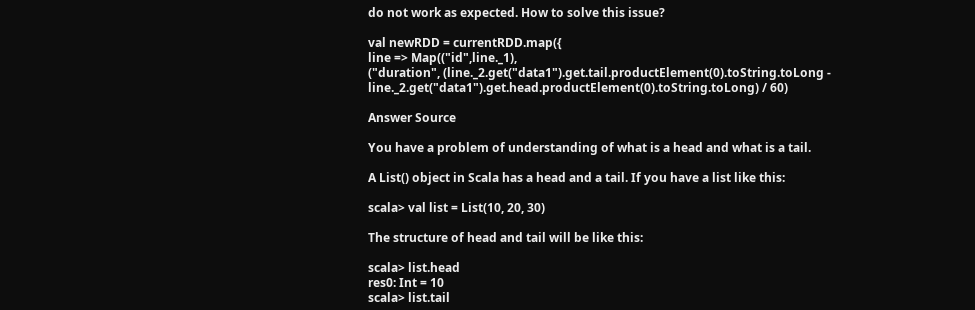do not work as expected. How to solve this issue?

val newRDD = currentRDD.map({
line => Map(("id",line._1),
("duration", (line._2.get("data1").get.tail.productElement(0).toString.toLong -
line._2.get("data1").get.head.productElement(0).toString.toLong) / 60)

Answer Source

You have a problem of understanding of what is a head and what is a tail.

A List() object in Scala has a head and a tail. If you have a list like this:

scala> val list = List(10, 20, 30)

The structure of head and tail will be like this:

scala> list.head
res0: Int = 10
scala> list.tail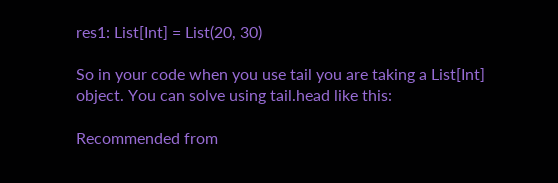res1: List[Int] = List(20, 30)

So in your code when you use tail you are taking a List[Int] object. You can solve using tail.head like this:

Recommended from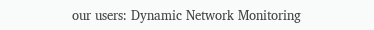our users: Dynamic Network Monitoring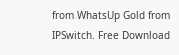from WhatsUp Gold from IPSwitch. Free Download